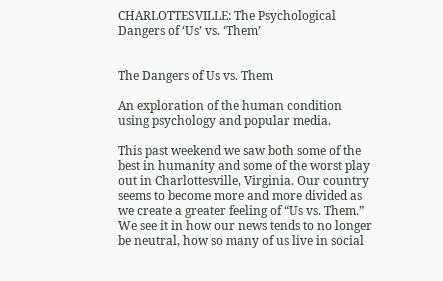CHARLOTTESVILLE: The Psychological Dangers of ‘Us’ vs. ‘Them’


The Dangers of Us vs. Them

An exploration of the human condition using psychology and popular media.

This past weekend we saw both some of the best in humanity and some of the worst play out in Charlottesville, Virginia. Our country seems to become more and more divided as we create a greater feeling of “Us vs. Them.” We see it in how our news tends to no longer be neutral, how so many of us live in social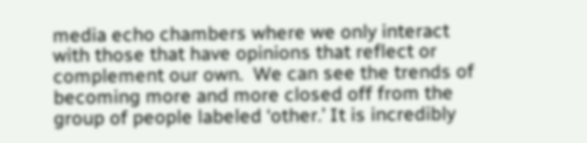media echo chambers where we only interact with those that have opinions that reflect or complement our own.  We can see the trends of becoming more and more closed off from the group of people labeled ‘other.’ It is incredibly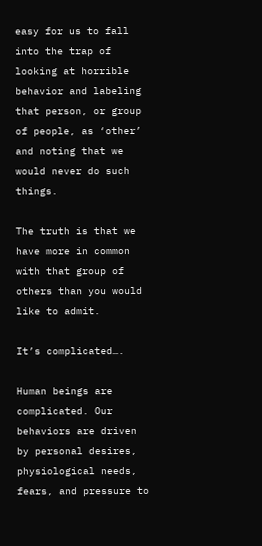easy for us to fall into the trap of looking at horrible behavior and labeling that person, or group of people, as ‘other’ and noting that we would never do such things.

The truth is that we have more in common with that group of others than you would like to admit.

It’s complicated….

Human beings are complicated. Our behaviors are driven by personal desires, physiological needs, fears, and pressure to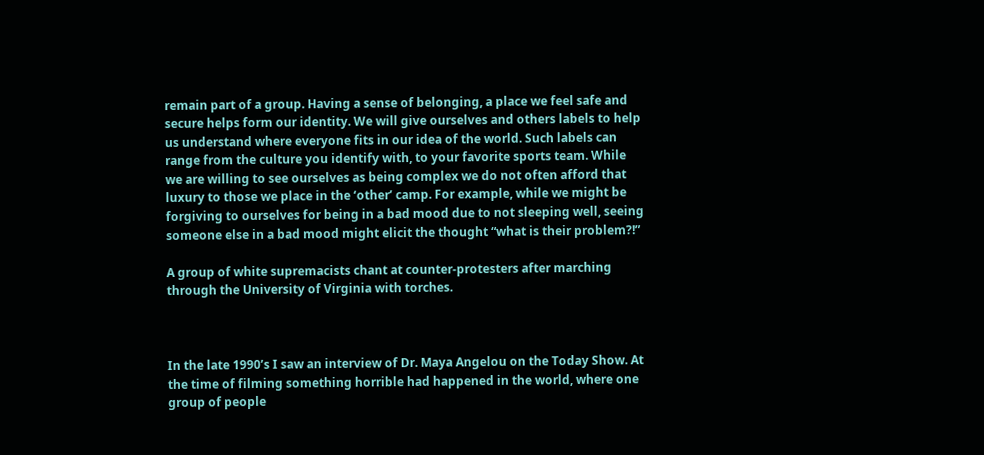remain part of a group. Having a sense of belonging, a place we feel safe and secure helps form our identity. We will give ourselves and others labels to help us understand where everyone fits in our idea of the world. Such labels can range from the culture you identify with, to your favorite sports team. While we are willing to see ourselves as being complex we do not often afford that luxury to those we place in the ‘other’ camp. For example, while we might be forgiving to ourselves for being in a bad mood due to not sleeping well, seeing someone else in a bad mood might elicit the thought “what is their problem?!”

A group of white supremacists chant at counter-protesters after marching through the University of Virginia with torches.



In the late 1990’s I saw an interview of Dr. Maya Angelou on the Today Show. At the time of filming something horrible had happened in the world, where one group of people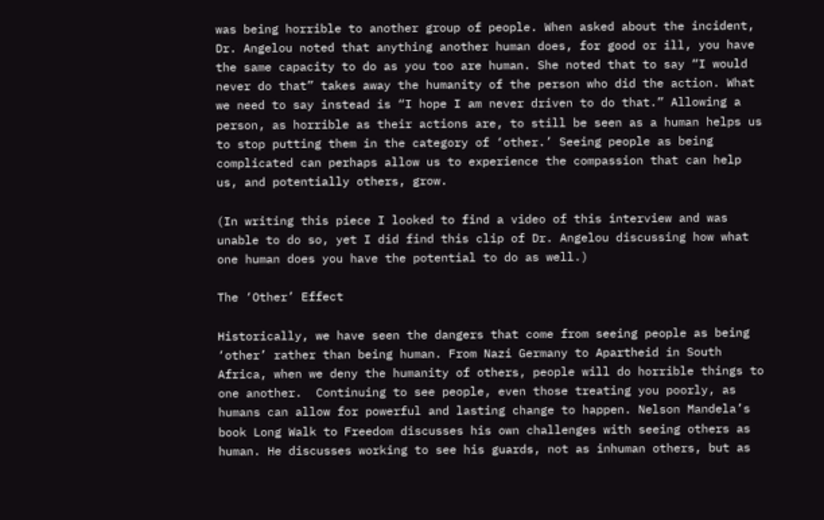was being horrible to another group of people. When asked about the incident, Dr. Angelou noted that anything another human does, for good or ill, you have the same capacity to do as you too are human. She noted that to say “I would never do that” takes away the humanity of the person who did the action. What we need to say instead is “I hope I am never driven to do that.” Allowing a person, as horrible as their actions are, to still be seen as a human helps us to stop putting them in the category of ‘other.’ Seeing people as being complicated can perhaps allow us to experience the compassion that can help us, and potentially others, grow.

(In writing this piece I looked to find a video of this interview and was unable to do so, yet I did find this clip of Dr. Angelou discussing how what one human does you have the potential to do as well.)

The ‘Other’ Effect

Historically, we have seen the dangers that come from seeing people as being ‘other’ rather than being human. From Nazi Germany to Apartheid in South Africa, when we deny the humanity of others, people will do horrible things to one another.  Continuing to see people, even those treating you poorly, as humans can allow for powerful and lasting change to happen. Nelson Mandela’s book Long Walk to Freedom discusses his own challenges with seeing others as human. He discusses working to see his guards, not as inhuman others, but as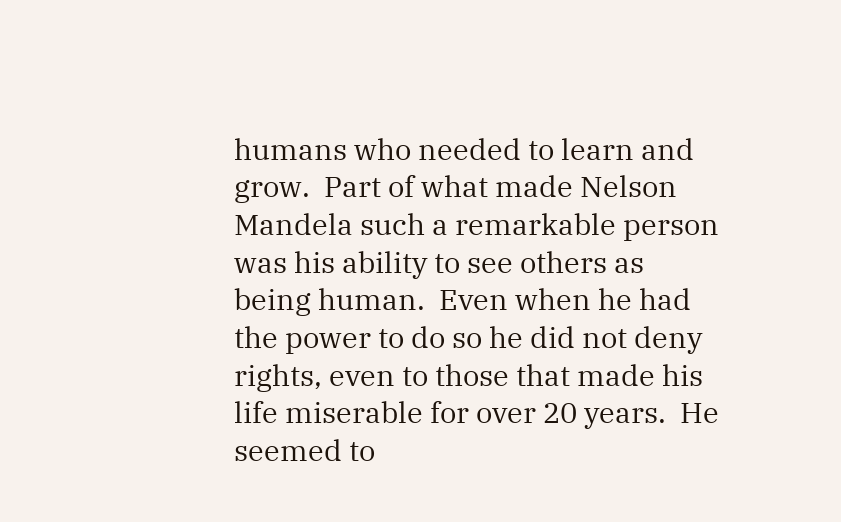humans who needed to learn and grow.  Part of what made Nelson Mandela such a remarkable person was his ability to see others as being human.  Even when he had the power to do so he did not deny rights, even to those that made his life miserable for over 20 years.  He seemed to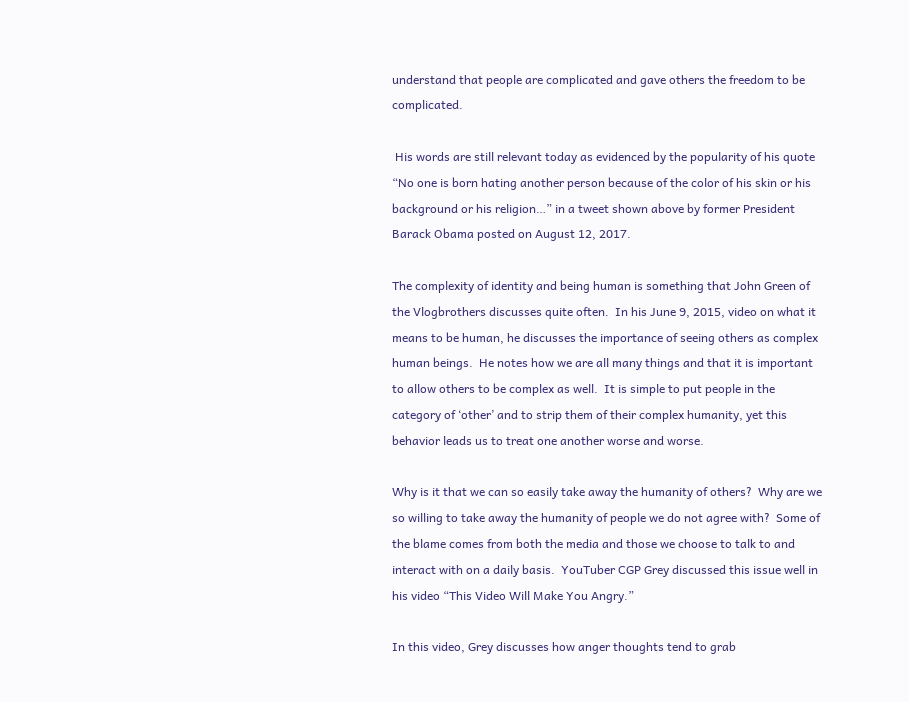understand that people are complicated and gave others the freedom to be complicated.

 His words are still relevant today as evidenced by the popularity of his quote “No one is born hating another person because of the color of his skin or his background or his religion…” in a tweet shown above by former President Barack Obama posted on August 12, 2017.

The complexity of identity and being human is something that John Green of the Vlogbrothers discusses quite often.  In his June 9, 2015, video on what it means to be human, he discusses the importance of seeing others as complex human beings.  He notes how we are all many things and that it is important to allow others to be complex as well.  It is simple to put people in the category of ‘other’ and to strip them of their complex humanity, yet this behavior leads us to treat one another worse and worse.

Why is it that we can so easily take away the humanity of others?  Why are we so willing to take away the humanity of people we do not agree with?  Some of the blame comes from both the media and those we choose to talk to and interact with on a daily basis.  YouTuber CGP Grey discussed this issue well in his video “This Video Will Make You Angry.”

In this video, Grey discusses how anger thoughts tend to grab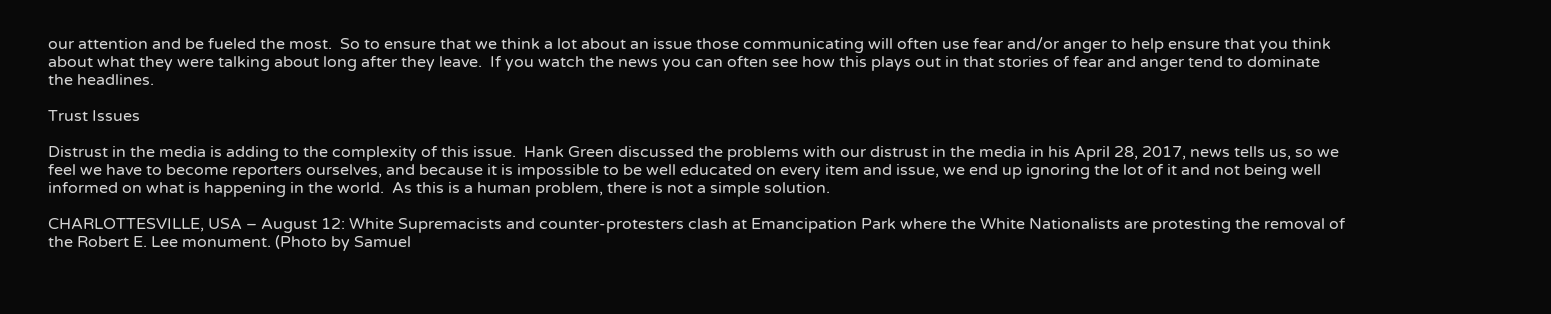our attention and be fueled the most.  So to ensure that we think a lot about an issue those communicating will often use fear and/or anger to help ensure that you think about what they were talking about long after they leave.  If you watch the news you can often see how this plays out in that stories of fear and anger tend to dominate the headlines.

Trust Issues

Distrust in the media is adding to the complexity of this issue.  Hank Green discussed the problems with our distrust in the media in his April 28, 2017, news tells us, so we feel we have to become reporters ourselves, and because it is impossible to be well educated on every item and issue, we end up ignoring the lot of it and not being well informed on what is happening in the world.  As this is a human problem, there is not a simple solution.

CHARLOTTESVILLE, USA – August 12: White Supremacists and counter-protesters clash at Emancipation Park where the White Nationalists are protesting the removal of the Robert E. Lee monument. (Photo by Samuel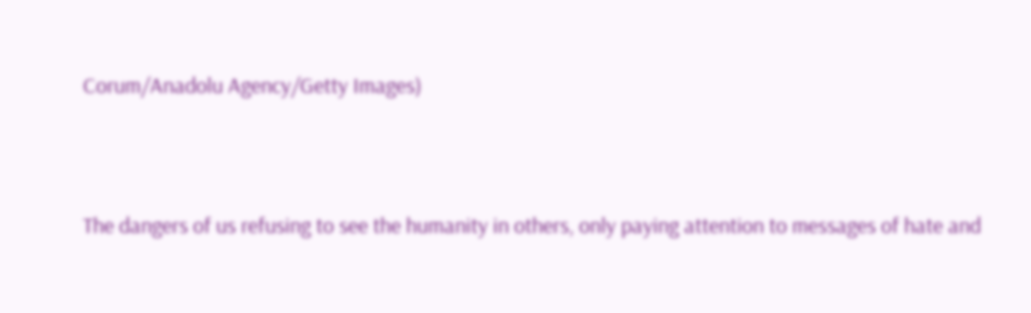Corum/Anadolu Agency/Getty Images)



The dangers of us refusing to see the humanity in others, only paying attention to messages of hate and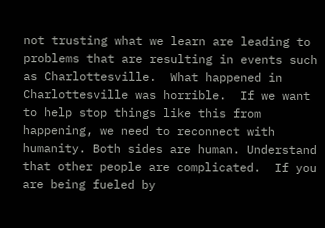not trusting what we learn are leading to problems that are resulting in events such as Charlottesville.  What happened in Charlottesville was horrible.  If we want to help stop things like this from happening, we need to reconnect with humanity. Both sides are human. Understand that other people are complicated.  If you are being fueled by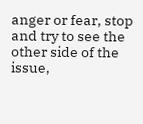anger or fear, stop and try to see the other side of the issue,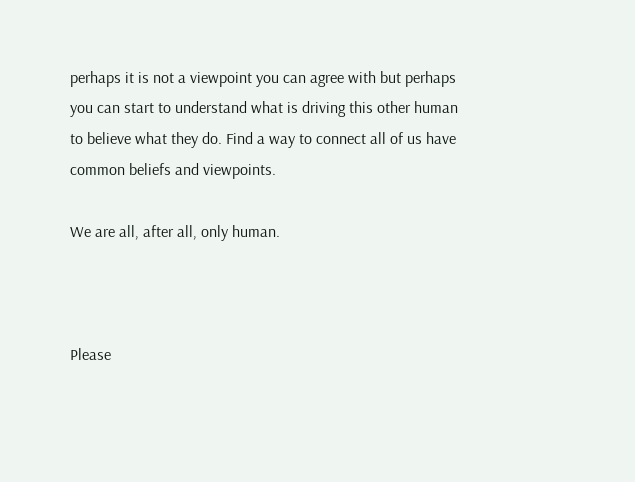perhaps it is not a viewpoint you can agree with but perhaps you can start to understand what is driving this other human to believe what they do. Find a way to connect all of us have common beliefs and viewpoints.

We are all, after all, only human.



Please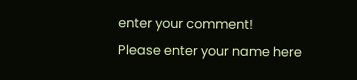enter your comment!
Please enter your name here